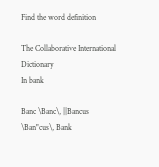Find the word definition

The Collaborative International Dictionary
In bank

Banc \Banc\, ||Bancus \Ban"cus\, Bank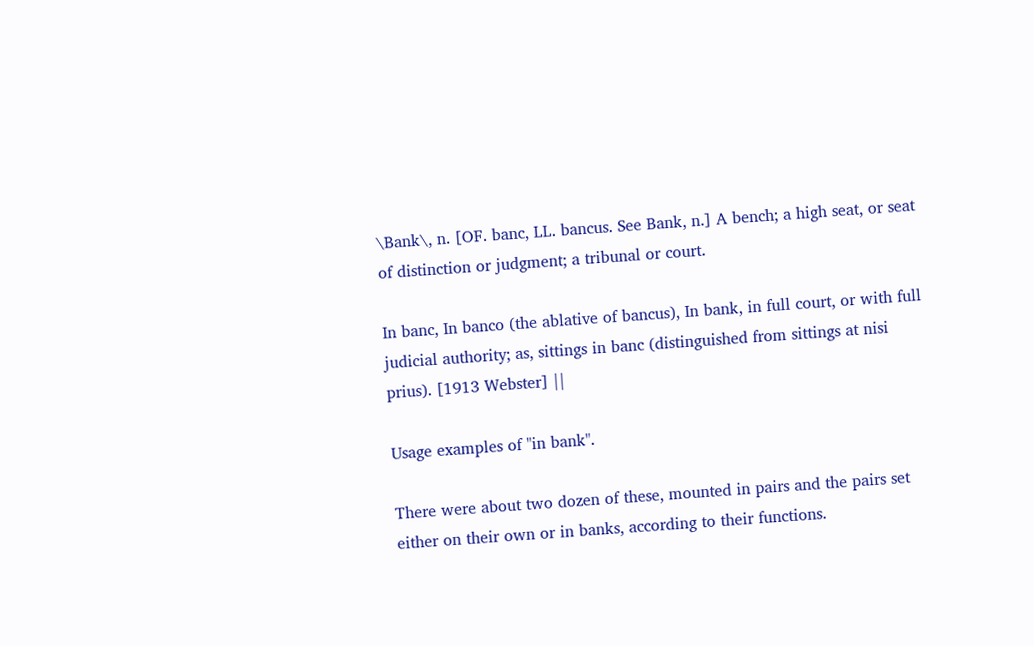\Bank\, n. [OF. banc, LL. bancus. See Bank, n.] A bench; a high seat, or seat of distinction or judgment; a tribunal or court.

In banc, In banco (the ablative of bancus), In bank, in full court, or with full judicial authority; as, sittings in banc (distinguished from sittings at nisi prius). [1913 Webster] ||

Usage examples of "in bank".

There were about two dozen of these, mounted in pairs and the pairs set either on their own or in banks, according to their functions.